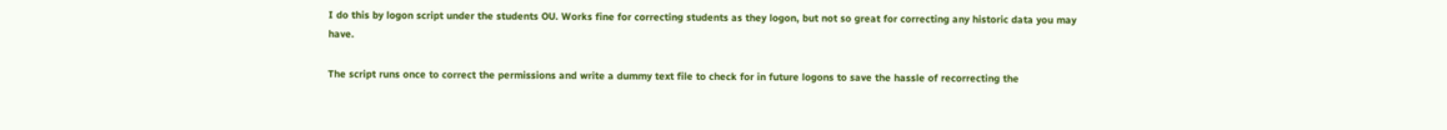I do this by logon script under the students OU. Works fine for correcting students as they logon, but not so great for correcting any historic data you may have.

The script runs once to correct the permissions and write a dummy text file to check for in future logons to save the hassle of recorrecting the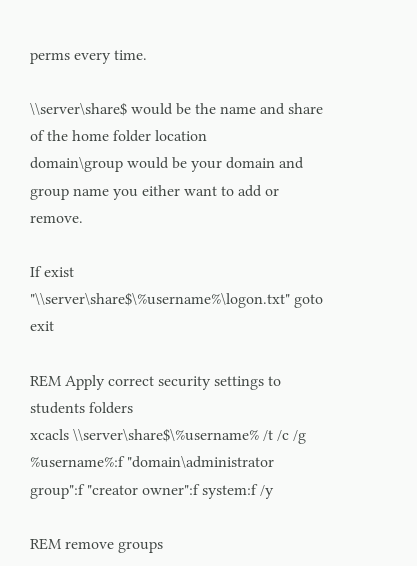perms every time.

\\server\share$ would be the name and share of the home folder location
domain\group would be your domain and group name you either want to add or remove.

If exist "\\server\share$\%username%\logon.txt" goto exit

REM Apply correct security settings to students folders
xcacls \\server\share$\%username% /t /c /g %username%:f "domain\administrator group":f "creator owner":f system:f /y

REM remove groups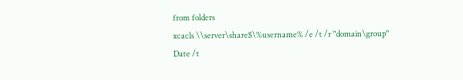from folders
xcacls \\server\share$\%username% /e /t /r "domain\group"
Date /t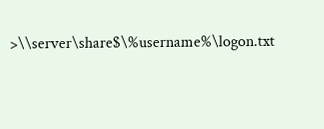>\\server\share$\%username%\logon.txt